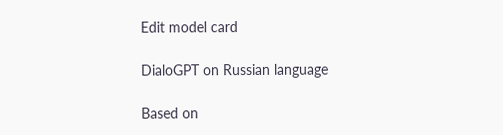Edit model card

DialoGPT on Russian language

Based on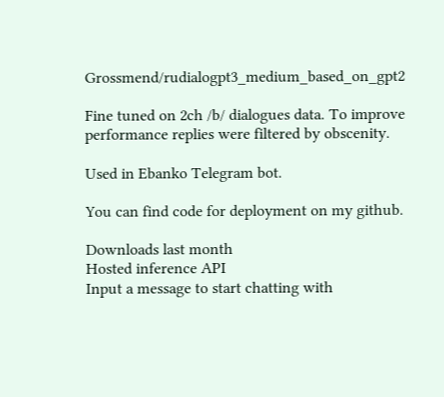Grossmend/rudialogpt3_medium_based_on_gpt2

Fine tuned on 2ch /b/ dialogues data. To improve performance replies were filtered by obscenity.

Used in Ebanko Telegram bot.

You can find code for deployment on my github.

Downloads last month
Hosted inference API
Input a message to start chatting with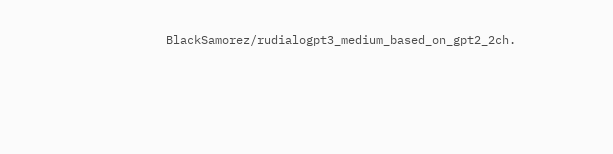BlackSamorez/rudialogpt3_medium_based_on_gpt2_2ch.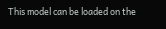This model can be loaded on the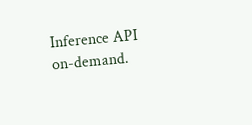Inference API on-demand.